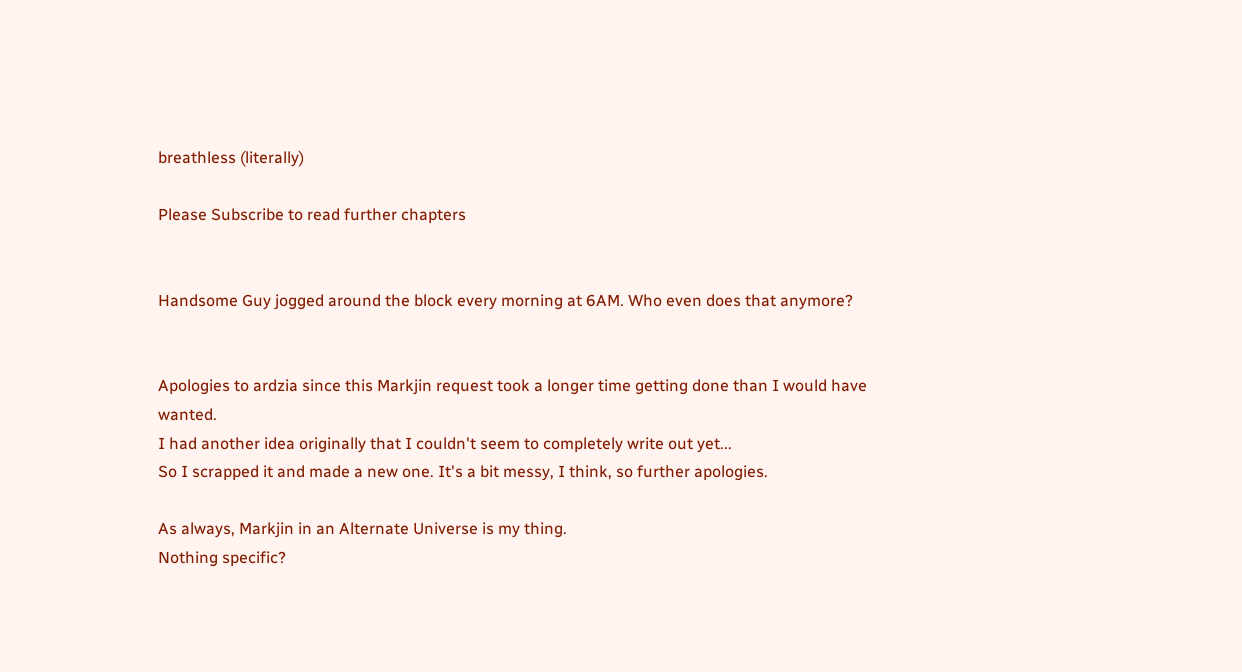breathless (literally)

Please Subscribe to read further chapters


Handsome Guy jogged around the block every morning at 6AM. Who even does that anymore?


Apologies to ardzia since this Markjin request took a longer time getting done than I would have wanted.
I had another idea originally that I couldn't seem to completely write out yet...
So I scrapped it and made a new one. It's a bit messy, I think, so further apologies.

As always, Markjin in an Alternate Universe is my thing.
Nothing specific?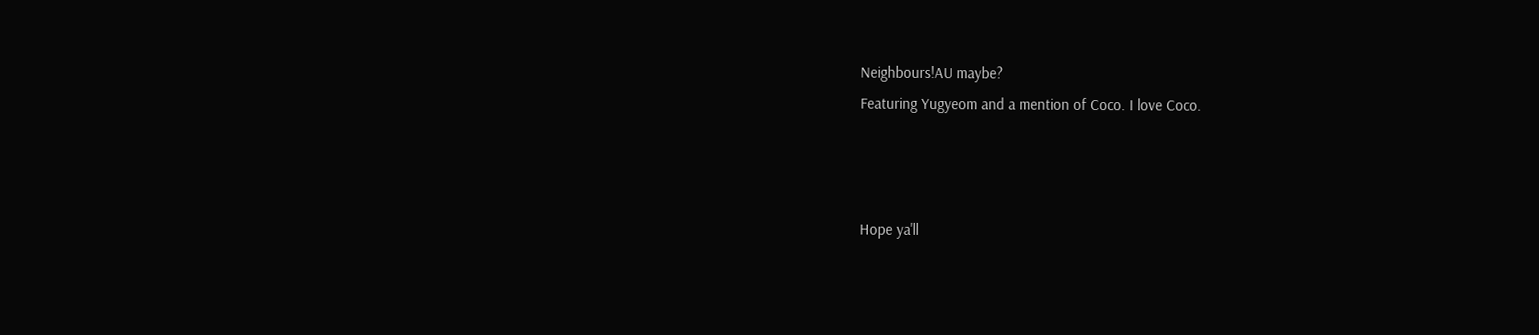Neighbours!AU maybe?
Featuring Yugyeom and a mention of Coco. I love Coco.



Hope ya'll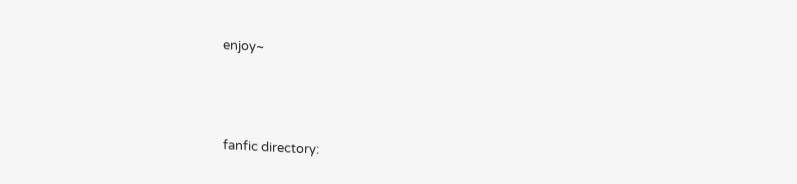enjoy~




fanfic directory: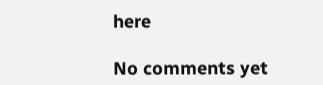here

No comments yet